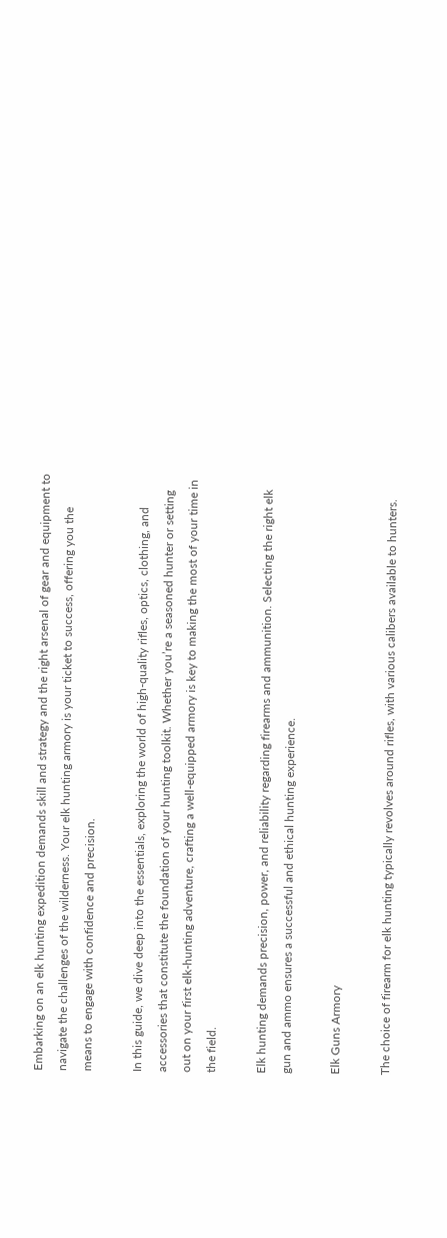Embarking on an elk hunting expedition demands skill and strategy and the right arsenal of gear and equipment to navigate the challenges of the wilderness. Your elk hunting armory is your ticket to success, offering you the means to engage with confidence and precision.

In this guide, we dive deep into the essentials, exploring the world of high-quality rifles, optics, clothing, and accessories that constitute the foundation of your hunting toolkit. Whether you’re a seasoned hunter or setting out on your first elk-hunting adventure, crafting a well-equipped armory is key to making the most of your time in the field.

Elk hunting demands precision, power, and reliability regarding firearms and ammunition. Selecting the right elk gun and ammo ensures a successful and ethical hunting experience.

Elk Guns Armory

The choice of firearm for elk hunting typically revolves around rifles, with various calibers available to hunters.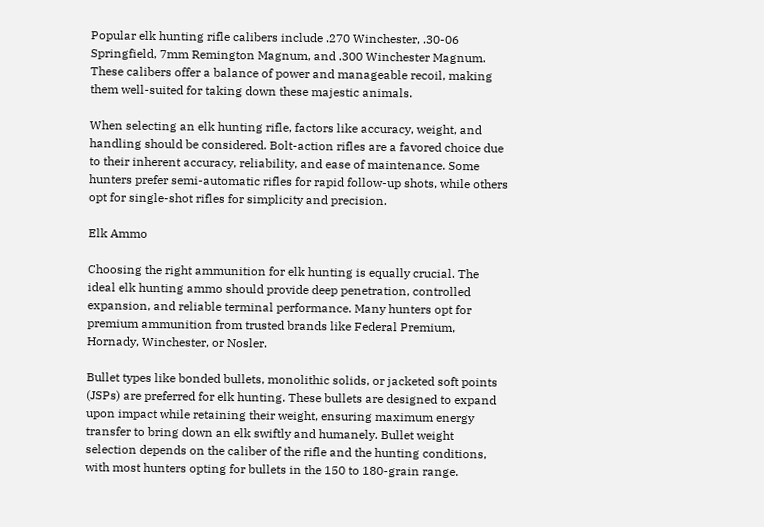Popular elk hunting rifle calibers include .270 Winchester, .30-06 Springfield, 7mm Remington Magnum, and .300 Winchester Magnum. These calibers offer a balance of power and manageable recoil, making them well-suited for taking down these majestic animals.

When selecting an elk hunting rifle, factors like accuracy, weight, and handling should be considered. Bolt-action rifles are a favored choice due to their inherent accuracy, reliability, and ease of maintenance. Some hunters prefer semi-automatic rifles for rapid follow-up shots, while others opt for single-shot rifles for simplicity and precision.

Elk Ammo

Choosing the right ammunition for elk hunting is equally crucial. The ideal elk hunting ammo should provide deep penetration, controlled expansion, and reliable terminal performance. Many hunters opt for premium ammunition from trusted brands like Federal Premium, Hornady, Winchester, or Nosler.

Bullet types like bonded bullets, monolithic solids, or jacketed soft points (JSPs) are preferred for elk hunting. These bullets are designed to expand upon impact while retaining their weight, ensuring maximum energy transfer to bring down an elk swiftly and humanely. Bullet weight selection depends on the caliber of the rifle and the hunting conditions, with most hunters opting for bullets in the 150 to 180-grain range.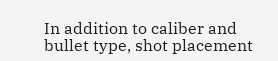In addition to caliber and bullet type, shot placement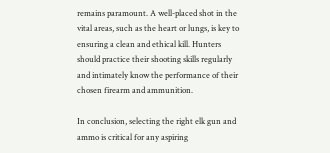remains paramount. A well-placed shot in the vital areas, such as the heart or lungs, is key to ensuring a clean and ethical kill. Hunters should practice their shooting skills regularly and intimately know the performance of their chosen firearm and ammunition.

In conclusion, selecting the right elk gun and ammo is critical for any aspiring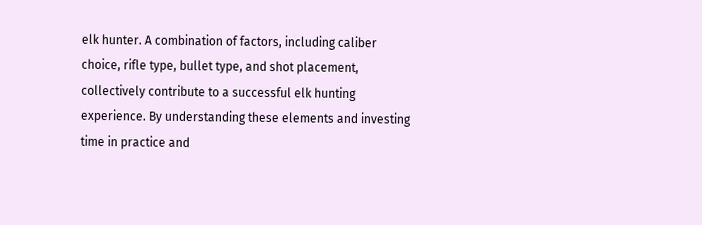elk hunter. A combination of factors, including caliber choice, rifle type, bullet type, and shot placement, collectively contribute to a successful elk hunting experience. By understanding these elements and investing time in practice and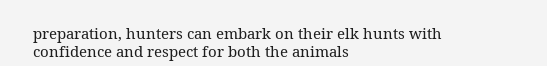preparation, hunters can embark on their elk hunts with confidence and respect for both the animals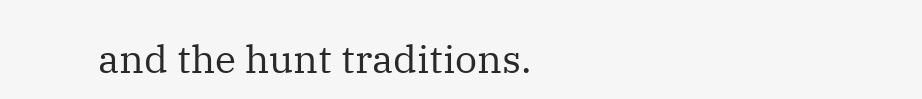and the hunt traditions.